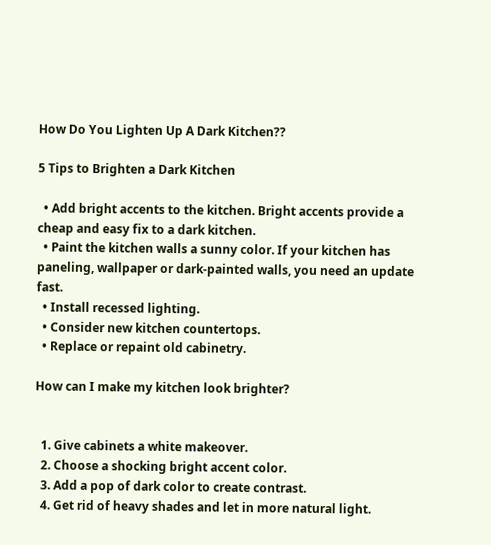How Do You Lighten Up A Dark Kitchen??

5 Tips to Brighten a Dark Kitchen

  • Add bright accents to the kitchen. Bright accents provide a cheap and easy fix to a dark kitchen.
  • Paint the kitchen walls a sunny color. If your kitchen has paneling, wallpaper or dark-painted walls, you need an update fast.
  • Install recessed lighting.
  • Consider new kitchen countertops.
  • Replace or repaint old cabinetry.

How can I make my kitchen look brighter?


  1. Give cabinets a white makeover.
  2. Choose a shocking bright accent color.
  3. Add a pop of dark color to create contrast.
  4. Get rid of heavy shades and let in more natural light.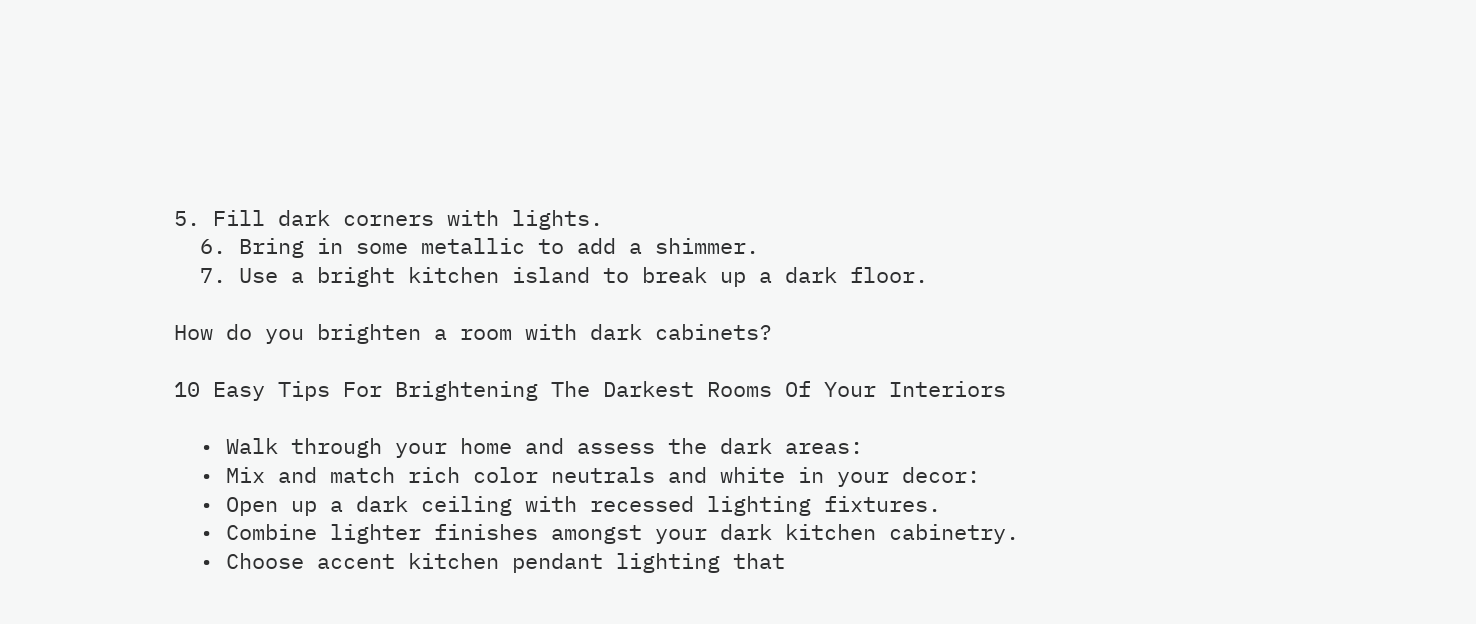5. Fill dark corners with lights.
  6. Bring in some metallic to add a shimmer.
  7. Use a bright kitchen island to break up a dark floor.

How do you brighten a room with dark cabinets?

10 Easy Tips For Brightening The Darkest Rooms Of Your Interiors

  • Walk through your home and assess the dark areas:
  • Mix and match rich color neutrals and white in your decor:
  • Open up a dark ceiling with recessed lighting fixtures.
  • Combine lighter finishes amongst your dark kitchen cabinetry.
  • Choose accent kitchen pendant lighting that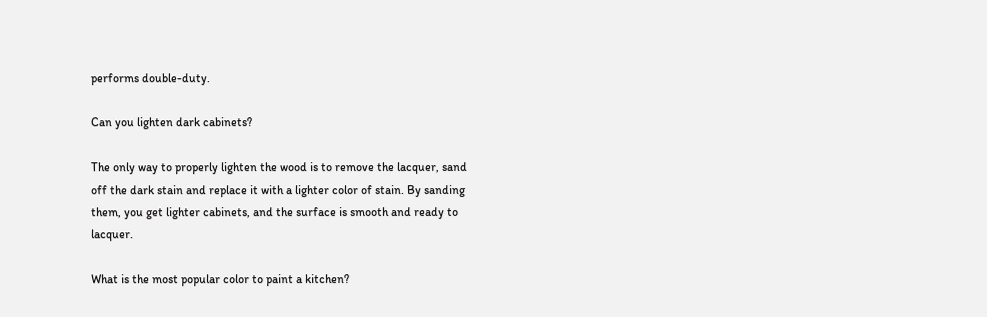performs double-duty.

Can you lighten dark cabinets?

The only way to properly lighten the wood is to remove the lacquer, sand off the dark stain and replace it with a lighter color of stain. By sanding them, you get lighter cabinets, and the surface is smooth and ready to lacquer.

What is the most popular color to paint a kitchen?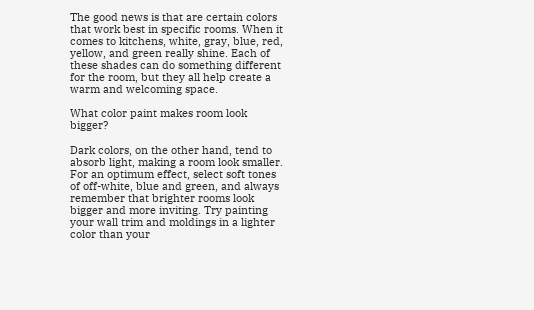The good news is that are certain colors that work best in specific rooms. When it comes to kitchens, white, gray, blue, red, yellow, and green really shine. Each of these shades can do something different for the room, but they all help create a warm and welcoming space.

What color paint makes room look bigger?

Dark colors, on the other hand, tend to absorb light, making a room look smaller. For an optimum effect, select soft tones of off-white, blue and green, and always remember that brighter rooms look bigger and more inviting. Try painting your wall trim and moldings in a lighter color than your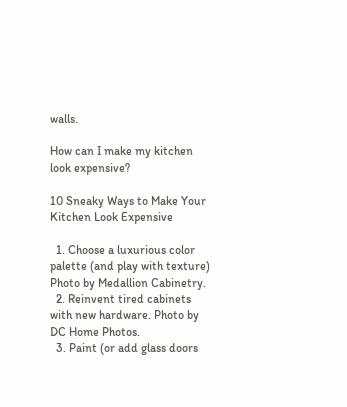walls.

How can I make my kitchen look expensive?

10 Sneaky Ways to Make Your Kitchen Look Expensive

  1. Choose a luxurious color palette (and play with texture) Photo by Medallion Cabinetry.
  2. Reinvent tired cabinets with new hardware. Photo by DC Home Photos.
  3. Paint (or add glass doors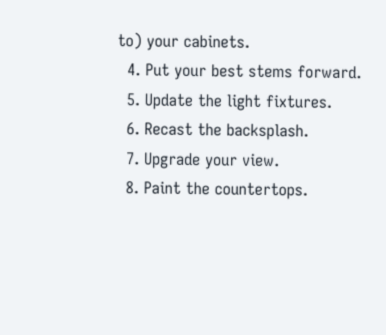to) your cabinets.
  4. Put your best stems forward.
  5. Update the light fixtures.
  6. Recast the backsplash.
  7. Upgrade your view.
  8. Paint the countertops.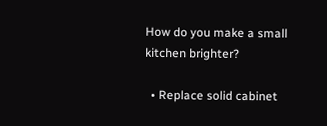How do you make a small kitchen brighter?

  • Replace solid cabinet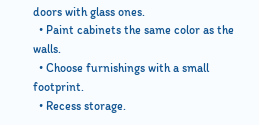doors with glass ones.
  • Paint cabinets the same color as the walls.
  • Choose furnishings with a small footprint.
  • Recess storage.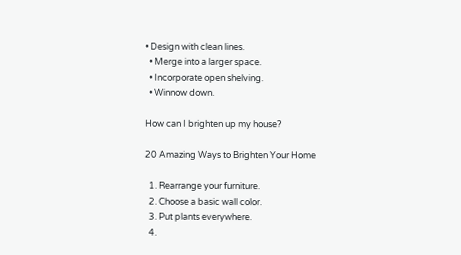• Design with clean lines.
  • Merge into a larger space.
  • Incorporate open shelving.
  • Winnow down.

How can I brighten up my house?

20 Amazing Ways to Brighten Your Home

  1. Rearrange your furniture.
  2. Choose a basic wall color.
  3. Put plants everywhere.
  4.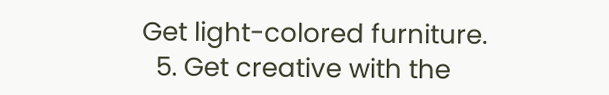Get light-colored furniture.
  5. Get creative with the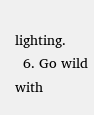lighting.
  6. Go wild with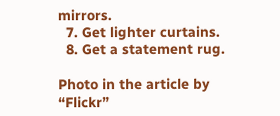mirrors.
  7. Get lighter curtains.
  8. Get a statement rug.

Photo in the article by “Flickr”